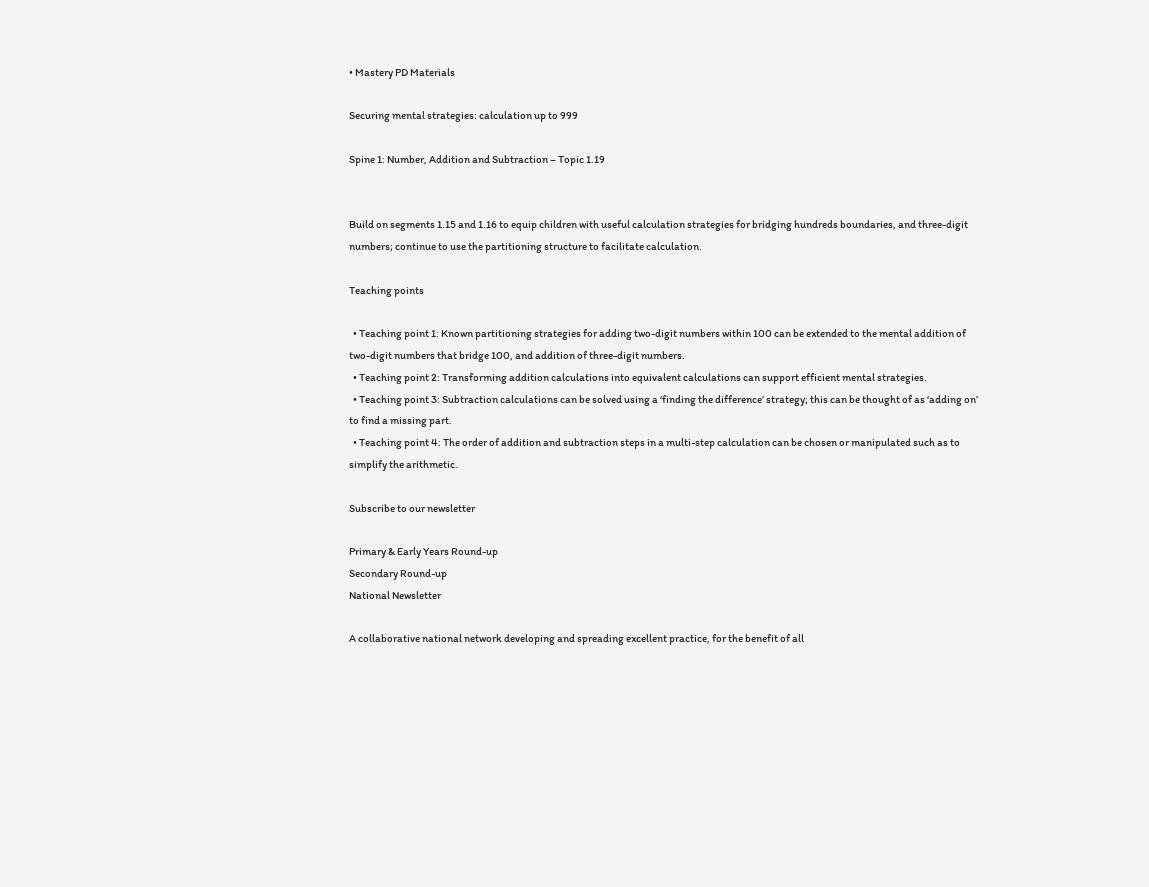• Mastery PD Materials

Securing mental strategies: calculation up to 999

Spine 1: Number, Addition and Subtraction – Topic 1.19


Build on segments 1.15 and 1.16 to equip children with useful calculation strategies for bridging hundreds boundaries, and three-digit numbers; continue to use the partitioning structure to facilitate calculation.

Teaching points

  • Teaching point 1: Known partitioning strategies for adding two-digit numbers within 100 can be extended to the mental addition of two-digit numbers that bridge 100, and addition of three-digit numbers.
  • Teaching point 2: Transforming addition calculations into equivalent calculations can support efficient mental strategies.
  • Teaching point 3: Subtraction calculations can be solved using a ‘finding the difference’ strategy; this can be thought of as ‘adding on’ to find a missing part.
  • Teaching point 4: The order of addition and subtraction steps in a multi-step calculation can be chosen or manipulated such as to simplify the arithmetic.

Subscribe to our newsletter

Primary & Early Years Round-up
Secondary Round-up
National Newsletter

A collaborative national network developing and spreading excellent practice, for the benefit of all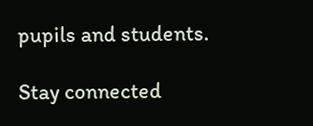pupils and students.

Stay connected